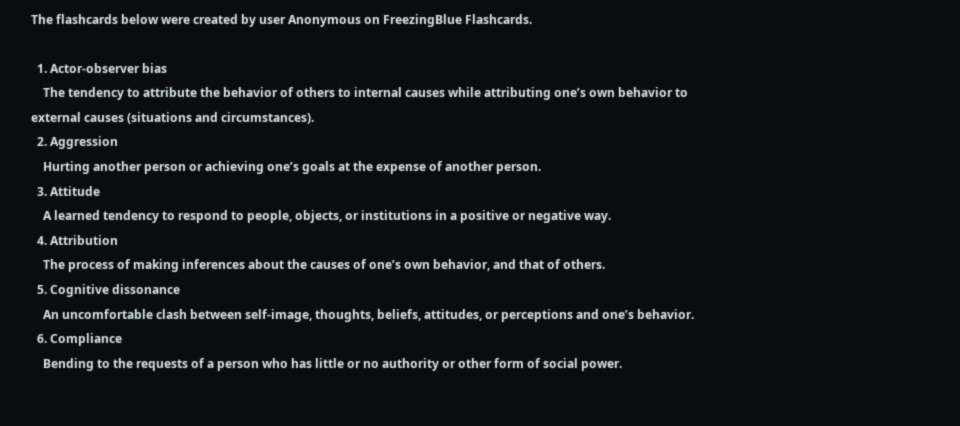The flashcards below were created by user Anonymous on FreezingBlue Flashcards.

  1. Actor-observer bias
    The tendency to attribute the behavior of others to internal causes while attributing one’s own behavior to external causes (situations and circumstances).
  2. Aggression
    Hurting another person or achieving one’s goals at the expense of another person.
  3. Attitude
    A learned tendency to respond to people, objects, or institutions in a positive or negative way.
  4. Attribution
    The process of making inferences about the causes of one’s own behavior, and that of others.
  5. Cognitive dissonance
    An uncomfortable clash between self-image, thoughts, beliefs, attitudes, or perceptions and one’s behavior.
  6. Compliance
    Bending to the requests of a person who has little or no authority or other form of social power.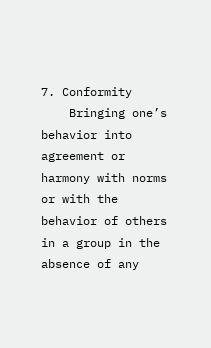7. Conformity
    Bringing one’s behavior into agreement or harmony with norms or with the behavior of others in a group in the absence of any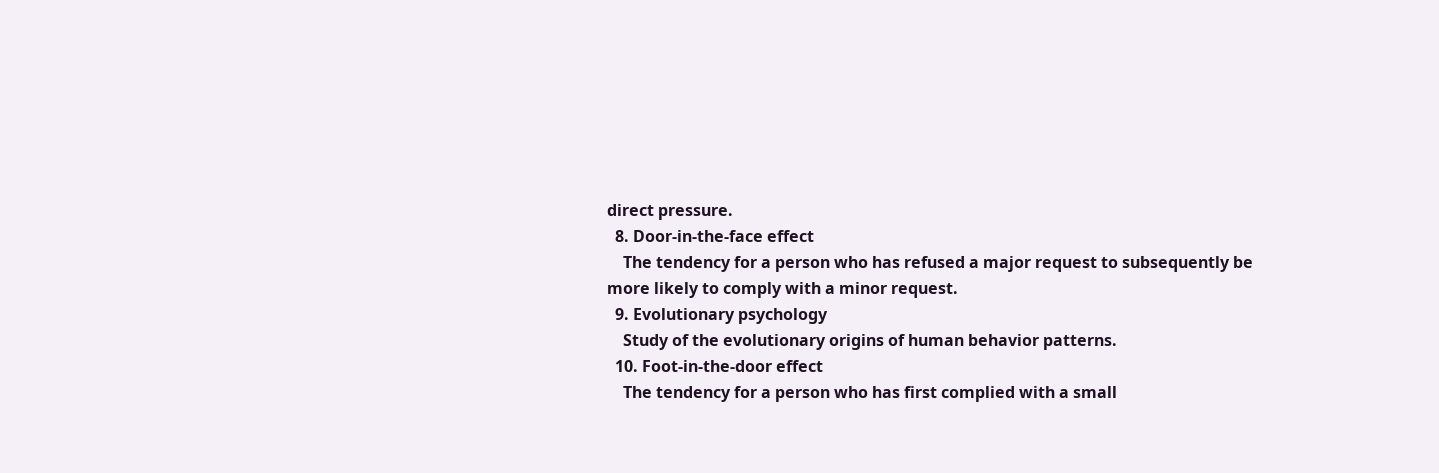direct pressure.
  8. Door-in-the-face effect
    The tendency for a person who has refused a major request to subsequently be more likely to comply with a minor request.
  9. Evolutionary psychology
    Study of the evolutionary origins of human behavior patterns.
  10. Foot-in-the-door effect
    The tendency for a person who has first complied with a small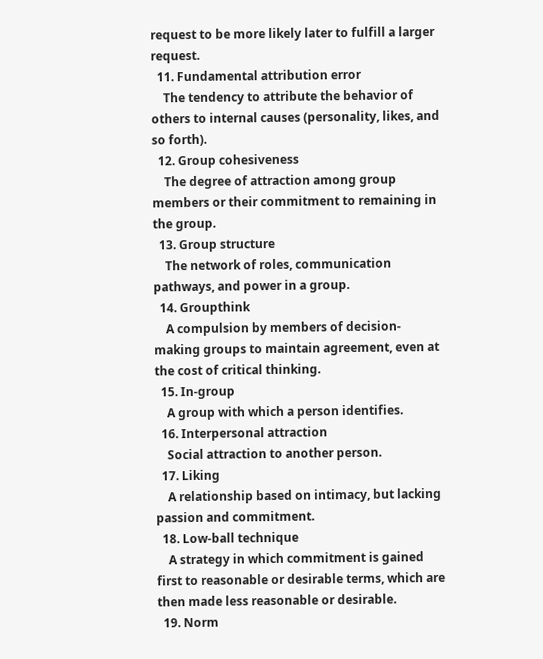request to be more likely later to fulfill a larger request.
  11. Fundamental attribution error
    The tendency to attribute the behavior of others to internal causes (personality, likes, and so forth).
  12. Group cohesiveness
    The degree of attraction among group members or their commitment to remaining in the group.
  13. Group structure
    The network of roles, communication pathways, and power in a group.
  14. Groupthink
    A compulsion by members of decision-making groups to maintain agreement, even at the cost of critical thinking.
  15. In-group
    A group with which a person identifies.
  16. Interpersonal attraction
    Social attraction to another person.
  17. Liking
    A relationship based on intimacy, but lacking passion and commitment.
  18. Low-ball technique
    A strategy in which commitment is gained first to reasonable or desirable terms, which are then made less reasonable or desirable.
  19. Norm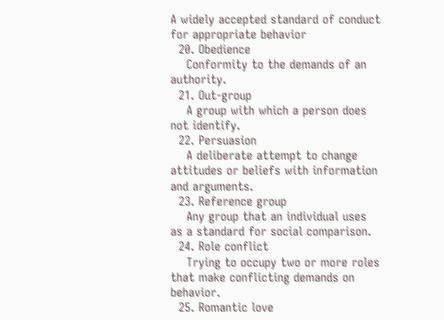A widely accepted standard of conduct for appropriate behavior
  20. Obedience
    Conformity to the demands of an authority.
  21. Out-group
    A group with which a person does not identify.
  22. Persuasion
    A deliberate attempt to change attitudes or beliefs with information and arguments.
  23. Reference group
    Any group that an individual uses as a standard for social comparison.
  24. Role conflict
    Trying to occupy two or more roles that make conflicting demands on behavior.
  25. Romantic love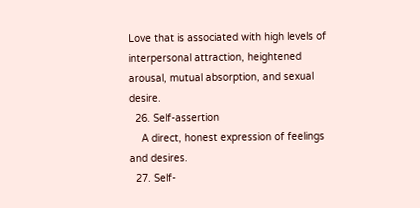Love that is associated with high levels of interpersonal attraction, heightened arousal, mutual absorption, and sexual desire.
  26. Self-assertion
    A direct, honest expression of feelings and desires.
  27. Self-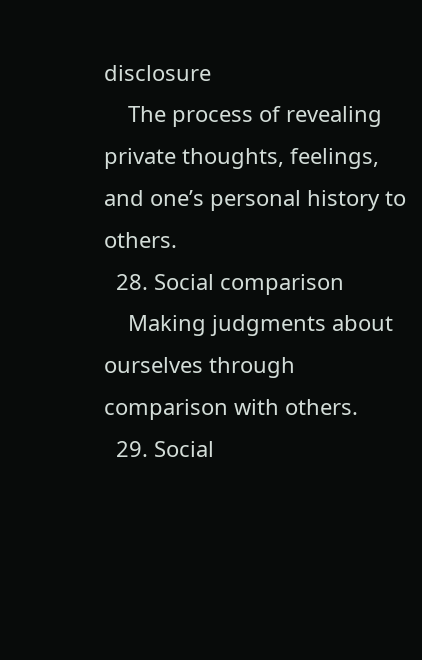disclosure
    The process of revealing private thoughts, feelings, and one’s personal history to others.
  28. Social comparison
    Making judgments about ourselves through comparison with others.
  29. Social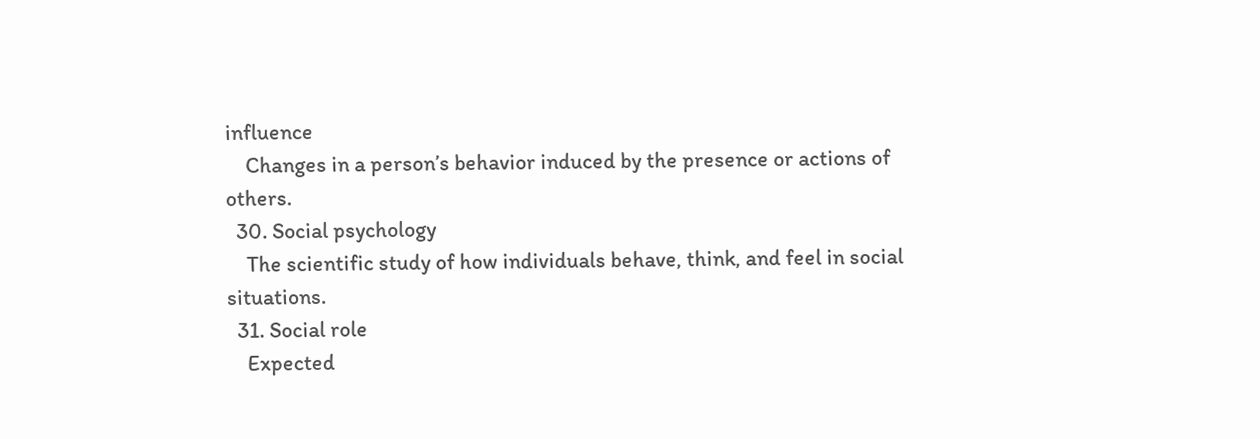influence
    Changes in a person’s behavior induced by the presence or actions of others.
  30. Social psychology
    The scientific study of how individuals behave, think, and feel in social situations.
  31. Social role
    Expected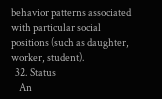behavior patterns associated with particular social positions (such as daughter, worker, student).
  32. Status
    An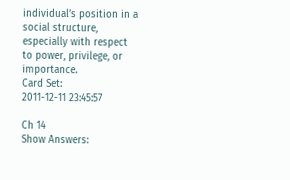individual’s position in a social structure, especially with respect to power, privilege, or importance.
Card Set:
2011-12-11 23:45:57

Ch 14
Show Answers: